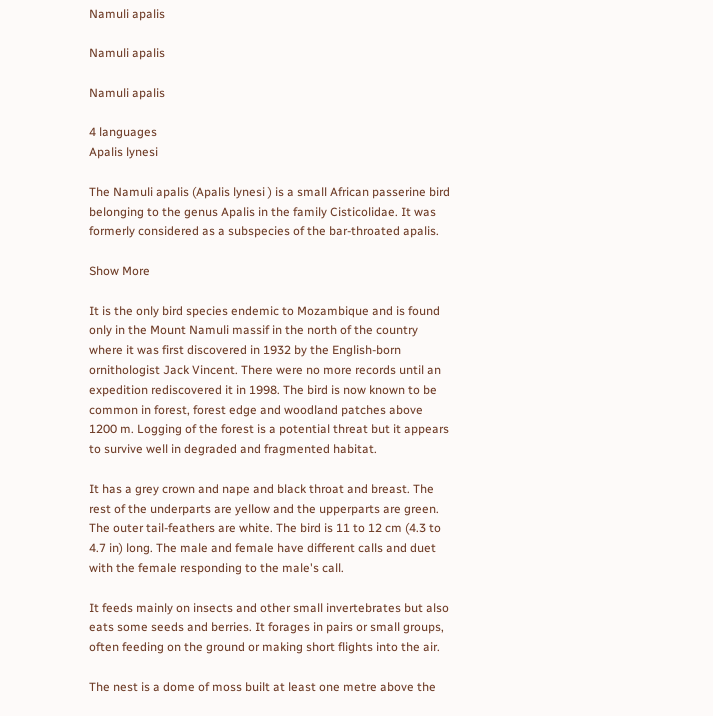Namuli apalis

Namuli apalis

Namuli apalis

4 languages
Apalis lynesi

The Namuli apalis (Apalis lynesi ) is a small African passerine bird belonging to the genus Apalis in the family Cisticolidae. It was formerly considered as a subspecies of the bar-throated apalis.

Show More

It is the only bird species endemic to Mozambique and is found only in the Mount Namuli massif in the north of the country where it was first discovered in 1932 by the English-born ornithologist Jack Vincent. There were no more records until an expedition rediscovered it in 1998. The bird is now known to be common in forest, forest edge and woodland patches above 1200 m. Logging of the forest is a potential threat but it appears to survive well in degraded and fragmented habitat.

It has a grey crown and nape and black throat and breast. The rest of the underparts are yellow and the upperparts are green. The outer tail-feathers are white. The bird is 11 to 12 cm (4.3 to 4.7 in) long. The male and female have different calls and duet with the female responding to the male's call.

It feeds mainly on insects and other small invertebrates but also eats some seeds and berries. It forages in pairs or small groups, often feeding on the ground or making short flights into the air.

The nest is a dome of moss built at least one metre above the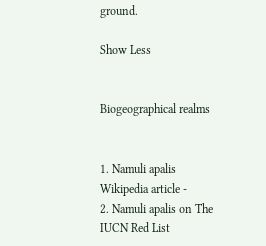ground.

Show Less


Biogeographical realms


1. Namuli apalis Wikipedia article -
2. Namuli apalis on The IUCN Red List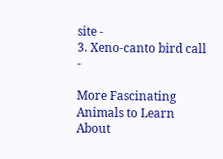site -
3. Xeno-canto bird call -

More Fascinating Animals to Learn About